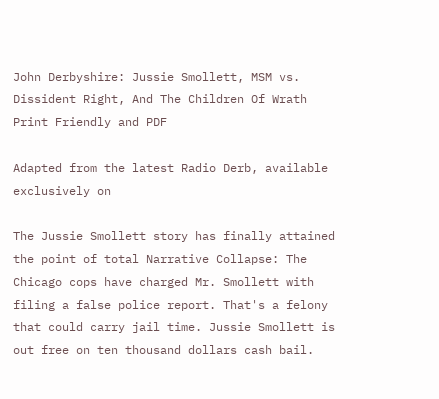John Derbyshire: Jussie Smollett, MSM vs. Dissident Right, And The Children Of Wrath
Print Friendly and PDF

Adapted from the latest Radio Derb, available exclusively on

The Jussie Smollett story has finally attained the point of total Narrative Collapse: The Chicago cops have charged Mr. Smollett with filing a false police report. That's a felony that could carry jail time. Jussie Smollett is out free on ten thousand dollars cash bail.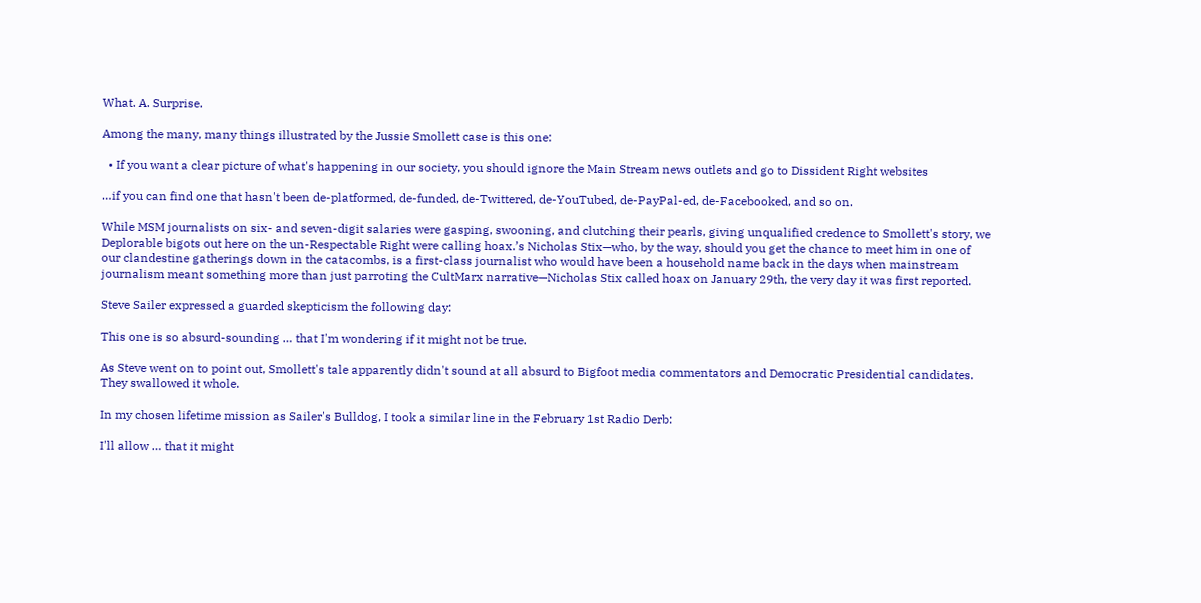What. A. Surprise.

Among the many, many things illustrated by the Jussie Smollett case is this one:

  • If you want a clear picture of what's happening in our society, you should ignore the Main Stream news outlets and go to Dissident Right websites

…if you can find one that hasn't been de-platformed, de-funded, de-Twittered, de-YouTubed, de-PayPal-ed, de-Facebooked, and so on.

While MSM journalists on six- and seven-digit salaries were gasping, swooning, and clutching their pearls, giving unqualified credence to Smollett's story, we Deplorable bigots out here on the un-Respectable Right were calling hoax.’s Nicholas Stix—who, by the way, should you get the chance to meet him in one of our clandestine gatherings down in the catacombs, is a first-class journalist who would have been a household name back in the days when mainstream journalism meant something more than just parroting the CultMarx narrative—Nicholas Stix called hoax on January 29th, the very day it was first reported.

Steve Sailer expressed a guarded skepticism the following day:

This one is so absurd-sounding … that I'm wondering if it might not be true.

As Steve went on to point out, Smollett's tale apparently didn't sound at all absurd to Bigfoot media commentators and Democratic Presidential candidates. They swallowed it whole.

In my chosen lifetime mission as Sailer's Bulldog, I took a similar line in the February 1st Radio Derb:

I'll allow … that it might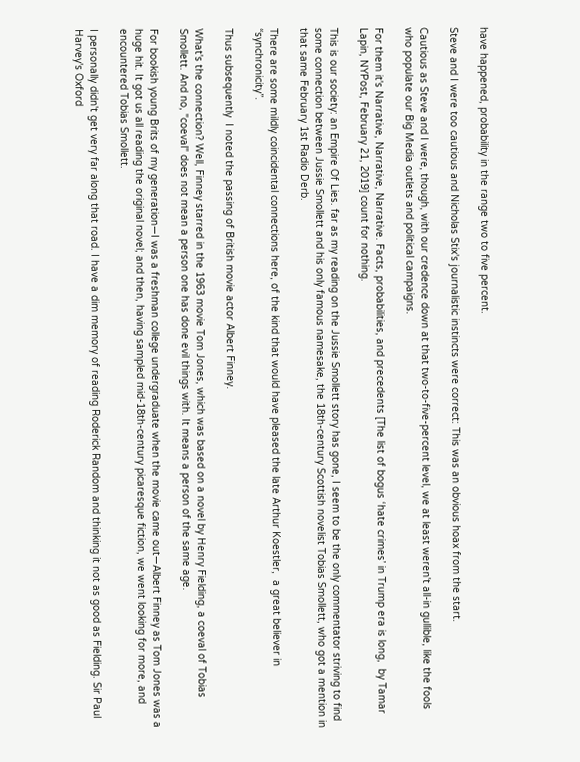have happened, probability in the range two to five percent.

Steve and I were too cautious and Nicholas Stix's journalistic instincts were correct: This was an obvious hoax from the start.

Cautious as Steve and I were, though, with our credence down at that two-to-five-percent level, we at least weren't all-in gullible, like the fools who populate our Big Media outlets and political campaigns.

For them it's Narrative, Narrative, Narrative. Facts, probabilities, and precedents [The list of bogus ‘hate crimes’ in Trump era is long,  by Tamar Lapin, NYPost, February 21, 2019] count for nothing.

This is our society: an Empire Of Lies. far as my reading on the Jussie Smollett story has gone, I seem to be the only commentator striving to find some connection between Jussie Smollett and his only famous namesake, the 18th-century Scottish novelist Tobias Smollett, who got a mention in that same February 1st Radio Derb.

There are some mildly coincidental connections here, of the kind that would have pleased the late Arthur Koestler,  a great believer in “synchronicity”.

Thus subsequently  I noted the passing of British movie actor Albert Finney.

What's the connection? Well, Finney starred in the 1963 movie Tom Jones, which was based on a novel by Henry Fielding, a coeval of Tobias Smollett. And no, "coeval" does not mean a person one has done evil things with. It means a person of the same age.

For bookish young Brits of my generation—I was a freshman college undergraduate when the movie came out—Albert Finney as Tom Jones was a huge hit. It got us all reading the original novel; and then, having sampled mid-18th-century picaresque fiction, we went looking for more, and encountered Tobias Smollett.

I personally didn't get very far along that road. I have a dim memory of reading Roderick Random and thinking it not as good as Fielding. Sir Paul Harvey's Oxford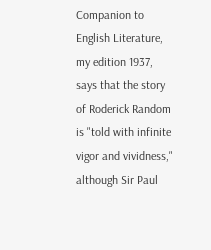Companion to English Literature, my edition 1937, says that the story of Roderick Random is "told with infinite vigor and vividness," although Sir Paul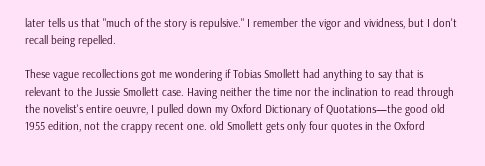later tells us that "much of the story is repulsive." I remember the vigor and vividness, but I don't recall being repelled.

These vague recollections got me wondering if Tobias Smollett had anything to say that is relevant to the Jussie Smollett case. Having neither the time nor the inclination to read through the novelist's entire oeuvre, I pulled down my Oxford Dictionary of Quotations—the good old 1955 edition, not the crappy recent one. old Smollett gets only four quotes in the Oxford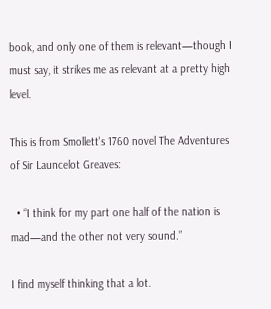book, and only one of them is relevant—though I must say, it strikes me as relevant at a pretty high level.

This is from Smollett's 1760 novel The Adventures of Sir Launcelot Greaves:

  • “I think for my part one half of the nation is mad—and the other not very sound.”

I find myself thinking that a lot.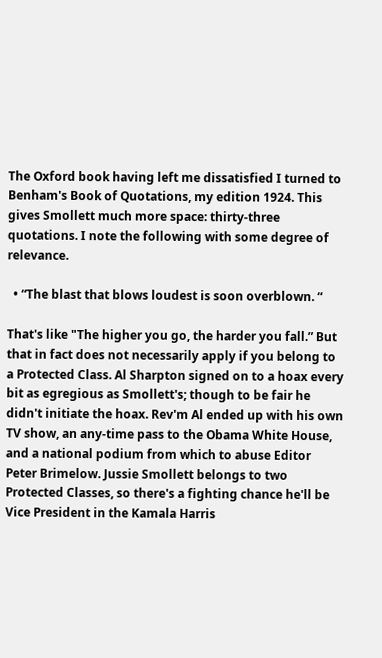The Oxford book having left me dissatisfied I turned to Benham's Book of Quotations, my edition 1924. This gives Smollett much more space: thirty-three quotations. I note the following with some degree of relevance.

  • “The blast that blows loudest is soon overblown. “

That's like "The higher you go, the harder you fall.” But that in fact does not necessarily apply if you belong to a Protected Class. Al Sharpton signed on to a hoax every bit as egregious as Smollett's; though to be fair he didn't initiate the hoax. Rev'm Al ended up with his own TV show, an any-time pass to the Obama White House, and a national podium from which to abuse Editor Peter Brimelow. Jussie Smollett belongs to two Protected Classes, so there's a fighting chance he'll be Vice President in the Kamala Harris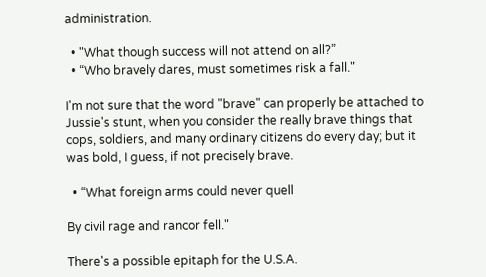administration.

  • "What though success will not attend on all?”
  • “Who bravely dares, must sometimes risk a fall."

I'm not sure that the word "brave" can properly be attached to Jussie's stunt, when you consider the really brave things that cops, soldiers, and many ordinary citizens do every day; but it was bold, I guess, if not precisely brave.

  • “What foreign arms could never quell

By civil rage and rancor fell."

There's a possible epitaph for the U.S.A.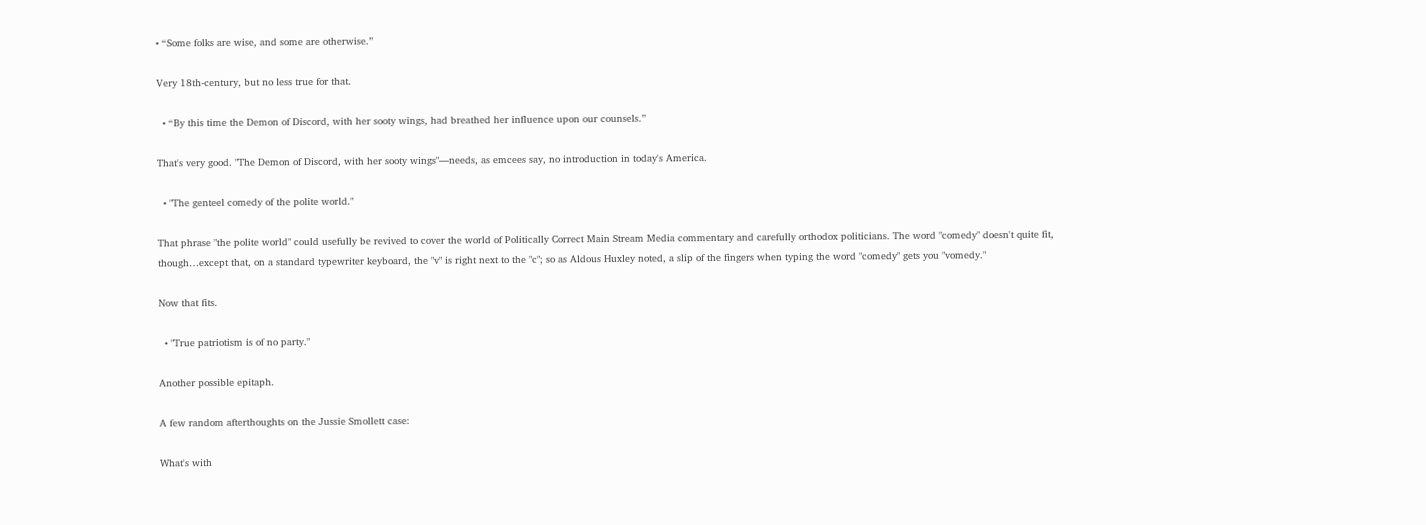• “Some folks are wise, and some are otherwise.”

Very 18th-century, but no less true for that.

  • “By this time the Demon of Discord, with her sooty wings, had breathed her influence upon our counsels.”

That's very good. "The Demon of Discord, with her sooty wings"—needs, as emcees say, no introduction in today's America.

  • "The genteel comedy of the polite world."

That phrase "the polite world" could usefully be revived to cover the world of Politically Correct Main Stream Media commentary and carefully orthodox politicians. The word "comedy" doesn't quite fit, though…except that, on a standard typewriter keyboard, the "v" is right next to the "c"; so as Aldous Huxley noted, a slip of the fingers when typing the word "comedy" gets you "vomedy."

Now that fits.

  • "True patriotism is of no party."

Another possible epitaph.

A few random afterthoughts on the Jussie Smollett case:

What's with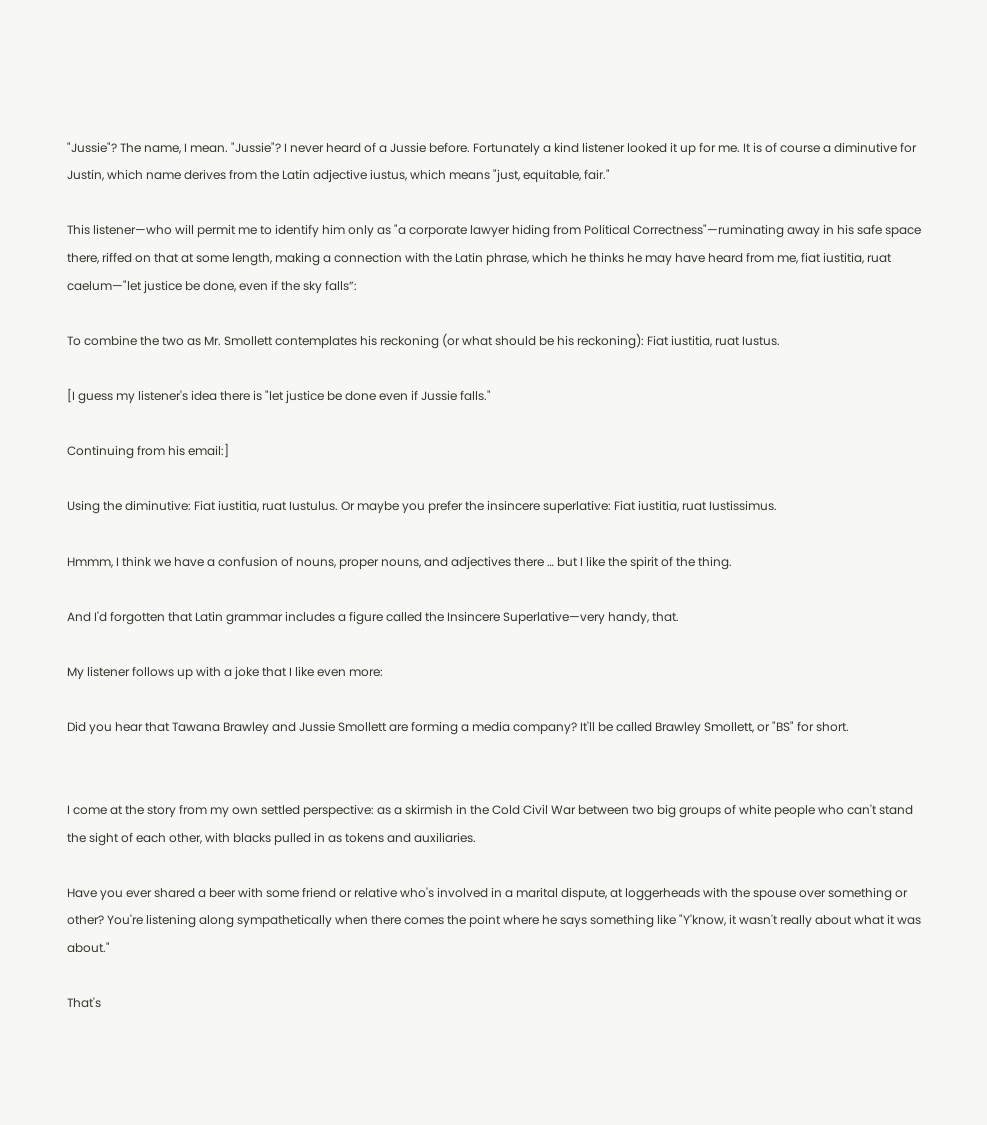"Jussie"? The name, I mean. "Jussie"? I never heard of a Jussie before. Fortunately a kind listener looked it up for me. It is of course a diminutive for Justin, which name derives from the Latin adjective iustus, which means "just, equitable, fair."

This listener—who will permit me to identify him only as "a corporate lawyer hiding from Political Correctness"—ruminating away in his safe space there, riffed on that at some length, making a connection with the Latin phrase, which he thinks he may have heard from me, fiat iustitia, ruat caelum—"let justice be done, even if the sky falls”:

To combine the two as Mr. Smollett contemplates his reckoning (or what should be his reckoning): Fiat iustitia, ruat Iustus.

[I guess my listener's idea there is "let justice be done even if Jussie falls."

Continuing from his email:]

Using the diminutive: Fiat iustitia, ruat Iustulus. Or maybe you prefer the insincere superlative: Fiat iustitia, ruat Iustissimus.

Hmmm, I think we have a confusion of nouns, proper nouns, and adjectives there … but I like the spirit of the thing.

And I'd forgotten that Latin grammar includes a figure called the Insincere Superlative—very handy, that.

My listener follows up with a joke that I like even more:

Did you hear that Tawana Brawley and Jussie Smollett are forming a media company? It'll be called Brawley Smollett, or "BS" for short.


I come at the story from my own settled perspective: as a skirmish in the Cold Civil War between two big groups of white people who can't stand the sight of each other, with blacks pulled in as tokens and auxiliaries.

Have you ever shared a beer with some friend or relative who's involved in a marital dispute, at loggerheads with the spouse over something or other? You're listening along sympathetically when there comes the point where he says something like "Y'know, it wasn't really about what it was about."

That's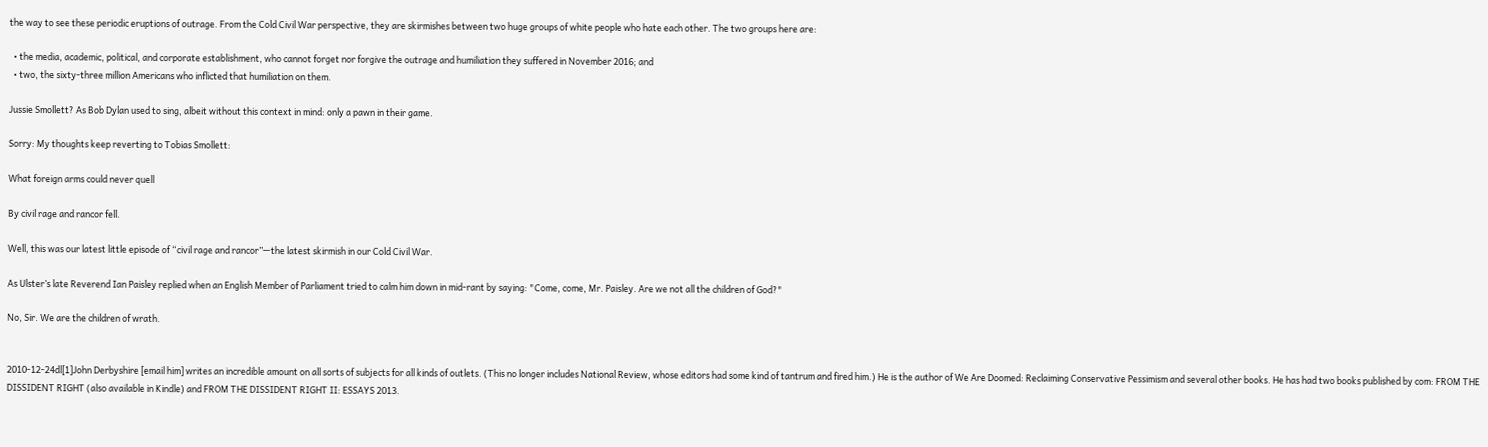the way to see these periodic eruptions of outrage. From the Cold Civil War perspective, they are skirmishes between two huge groups of white people who hate each other. The two groups here are:

  • the media, academic, political, and corporate establishment, who cannot forget nor forgive the outrage and humiliation they suffered in November 2016; and
  • two, the sixty-three million Americans who inflicted that humiliation on them.

Jussie Smollett? As Bob Dylan used to sing, albeit without this context in mind: only a pawn in their game.

Sorry: My thoughts keep reverting to Tobias Smollett:

What foreign arms could never quell

By civil rage and rancor fell.

Well, this was our latest little episode of “civil rage and rancor”—the latest skirmish in our Cold Civil War.

As Ulster’s late Reverend Ian Paisley replied when an English Member of Parliament tried to calm him down in mid-rant by saying: "Come, come, Mr. Paisley. Are we not all the children of God?"

No, Sir. We are the children of wrath.


2010-12-24dl[1]John Derbyshire [email him] writes an incredible amount on all sorts of subjects for all kinds of outlets. (This no longer includes National Review, whose editors had some kind of tantrum and fired him.) He is the author of We Are Doomed: Reclaiming Conservative Pessimism and several other books. He has had two books published by com: FROM THE DISSIDENT RIGHT (also available in Kindle) and FROM THE DISSIDENT RIGHT II: ESSAYS 2013.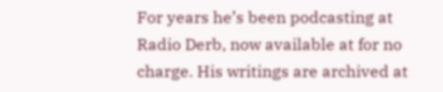For years he’s been podcasting at Radio Derb, now available at for no charge. His writings are archived at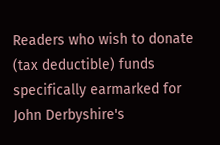Readers who wish to donate (tax deductible) funds specifically earmarked for John Derbyshire's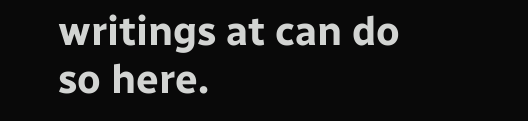writings at can do so here.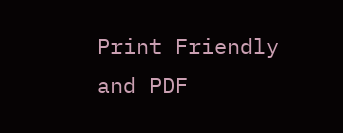Print Friendly and PDF